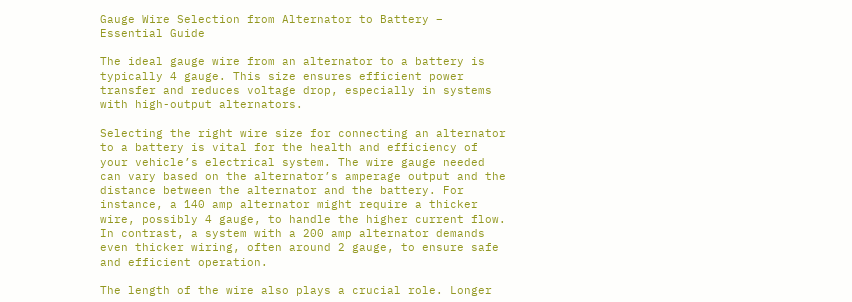Gauge Wire Selection from Alternator to Battery – Essential Guide

The ideal gauge wire from an alternator to a battery is typically 4 gauge. This size ensures efficient power transfer and reduces voltage drop, especially in systems with high-output alternators.

Selecting the right wire size for connecting an alternator to a battery is vital for the health and efficiency of your vehicle’s electrical system. The wire gauge needed can vary based on the alternator’s amperage output and the distance between the alternator and the battery. For instance, a 140 amp alternator might require a thicker wire, possibly 4 gauge, to handle the higher current flow. In contrast, a system with a 200 amp alternator demands even thicker wiring, often around 2 gauge, to ensure safe and efficient operation.

The length of the wire also plays a crucial role. Longer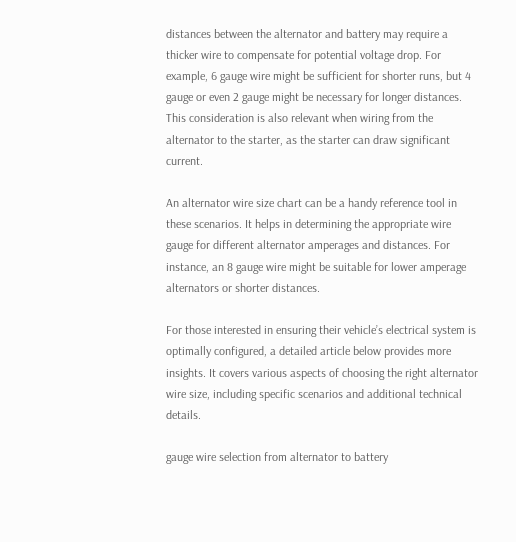distances between the alternator and battery may require a thicker wire to compensate for potential voltage drop. For example, 6 gauge wire might be sufficient for shorter runs, but 4 gauge or even 2 gauge might be necessary for longer distances. This consideration is also relevant when wiring from the alternator to the starter, as the starter can draw significant current.

An alternator wire size chart can be a handy reference tool in these scenarios. It helps in determining the appropriate wire gauge for different alternator amperages and distances. For instance, an 8 gauge wire might be suitable for lower amperage alternators or shorter distances.

For those interested in ensuring their vehicle’s electrical system is optimally configured, a detailed article below provides more insights. It covers various aspects of choosing the right alternator wire size, including specific scenarios and additional technical details.

gauge wire selection from alternator to battery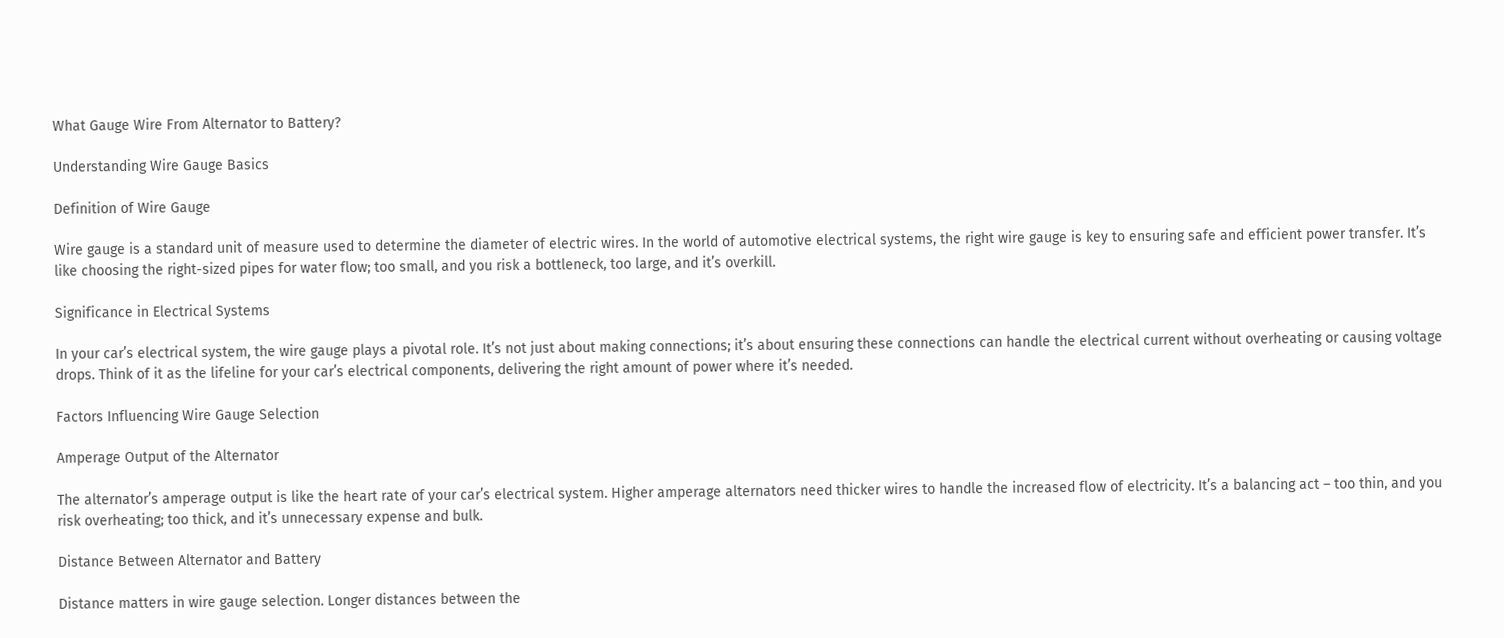What Gauge Wire From Alternator to Battery?

Understanding Wire Gauge Basics

Definition of Wire Gauge

Wire gauge is a standard unit of measure used to determine the diameter of electric wires. In the world of automotive electrical systems, the right wire gauge is key to ensuring safe and efficient power transfer. It’s like choosing the right-sized pipes for water flow; too small, and you risk a bottleneck, too large, and it’s overkill.

Significance in Electrical Systems

In your car’s electrical system, the wire gauge plays a pivotal role. It’s not just about making connections; it’s about ensuring these connections can handle the electrical current without overheating or causing voltage drops. Think of it as the lifeline for your car’s electrical components, delivering the right amount of power where it’s needed.

Factors Influencing Wire Gauge Selection

Amperage Output of the Alternator

The alternator’s amperage output is like the heart rate of your car’s electrical system. Higher amperage alternators need thicker wires to handle the increased flow of electricity. It’s a balancing act – too thin, and you risk overheating; too thick, and it’s unnecessary expense and bulk.

Distance Between Alternator and Battery

Distance matters in wire gauge selection. Longer distances between the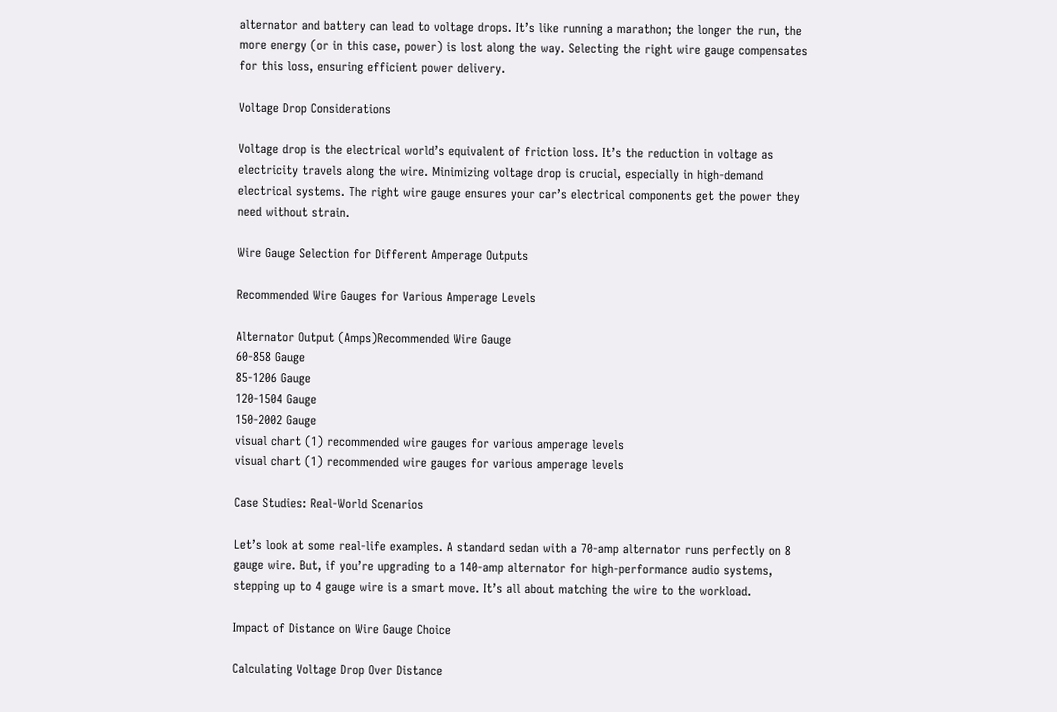alternator and battery can lead to voltage drops. It’s like running a marathon; the longer the run, the more energy (or in this case, power) is lost along the way. Selecting the right wire gauge compensates for this loss, ensuring efficient power delivery.

Voltage Drop Considerations

Voltage drop is the electrical world’s equivalent of friction loss. It’s the reduction in voltage as electricity travels along the wire. Minimizing voltage drop is crucial, especially in high-demand electrical systems. The right wire gauge ensures your car’s electrical components get the power they need without strain.

Wire Gauge Selection for Different Amperage Outputs

Recommended Wire Gauges for Various Amperage Levels

Alternator Output (Amps)Recommended Wire Gauge
60-858 Gauge
85-1206 Gauge
120-1504 Gauge
150-2002 Gauge
visual chart (1) recommended wire gauges for various amperage levels
visual chart (1) recommended wire gauges for various amperage levels

Case Studies: Real-World Scenarios

Let’s look at some real-life examples. A standard sedan with a 70-amp alternator runs perfectly on 8 gauge wire. But, if you’re upgrading to a 140-amp alternator for high-performance audio systems, stepping up to 4 gauge wire is a smart move. It’s all about matching the wire to the workload.

Impact of Distance on Wire Gauge Choice

Calculating Voltage Drop Over Distance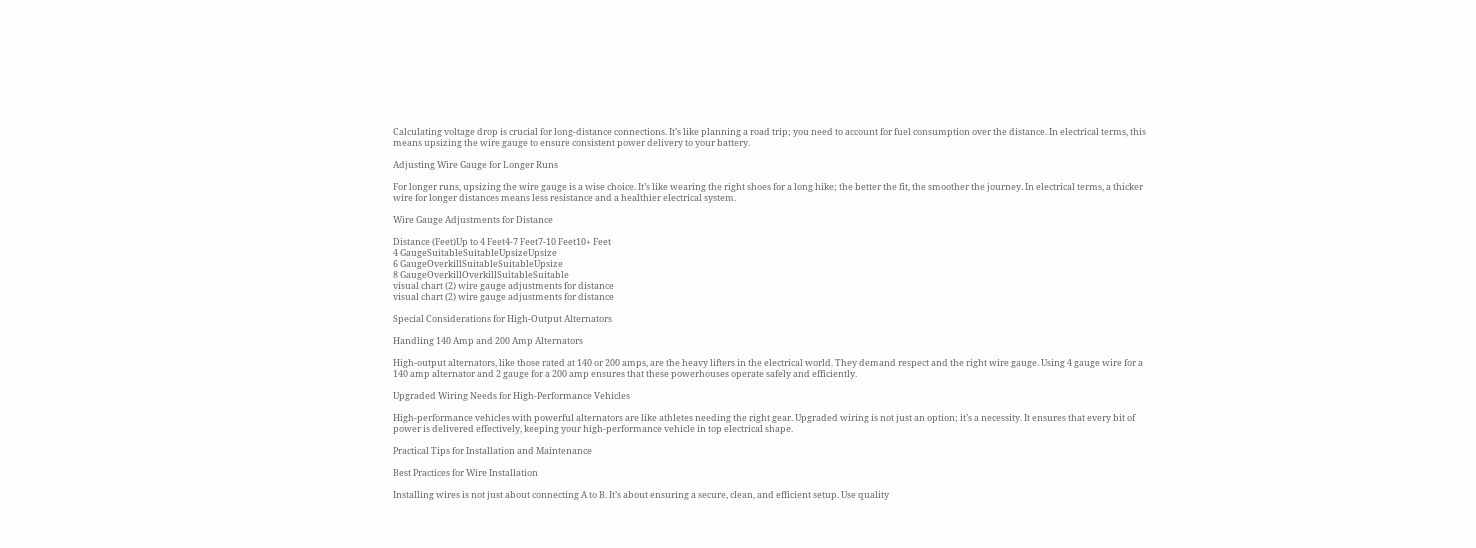Calculating voltage drop is crucial for long-distance connections. It’s like planning a road trip; you need to account for fuel consumption over the distance. In electrical terms, this means upsizing the wire gauge to ensure consistent power delivery to your battery.

Adjusting Wire Gauge for Longer Runs

For longer runs, upsizing the wire gauge is a wise choice. It’s like wearing the right shoes for a long hike; the better the fit, the smoother the journey. In electrical terms, a thicker wire for longer distances means less resistance and a healthier electrical system.

Wire Gauge Adjustments for Distance

Distance (Feet)Up to 4 Feet4-7 Feet7-10 Feet10+ Feet
4 GaugeSuitableSuitableUpsizeUpsize
6 GaugeOverkillSuitableSuitableUpsize
8 GaugeOverkillOverkillSuitableSuitable
visual chart (2) wire gauge adjustments for distance
visual chart (2) wire gauge adjustments for distance

Special Considerations for High-Output Alternators

Handling 140 Amp and 200 Amp Alternators

High-output alternators, like those rated at 140 or 200 amps, are the heavy lifters in the electrical world. They demand respect and the right wire gauge. Using 4 gauge wire for a 140 amp alternator and 2 gauge for a 200 amp ensures that these powerhouses operate safely and efficiently.

Upgraded Wiring Needs for High-Performance Vehicles

High-performance vehicles with powerful alternators are like athletes needing the right gear. Upgraded wiring is not just an option; it’s a necessity. It ensures that every bit of power is delivered effectively, keeping your high-performance vehicle in top electrical shape.

Practical Tips for Installation and Maintenance

Best Practices for Wire Installation

Installing wires is not just about connecting A to B. It’s about ensuring a secure, clean, and efficient setup. Use quality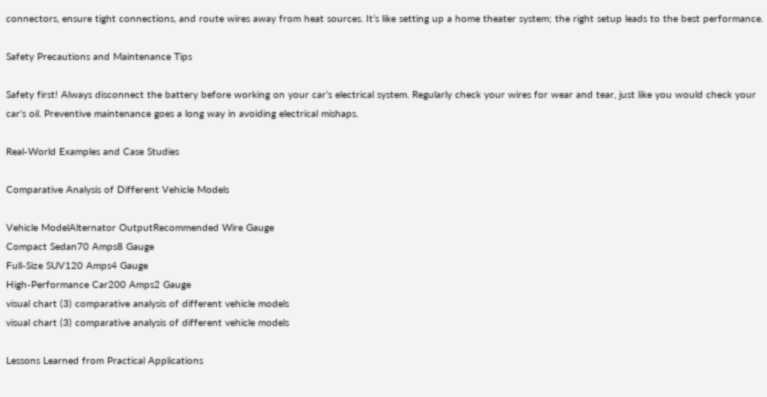connectors, ensure tight connections, and route wires away from heat sources. It’s like setting up a home theater system; the right setup leads to the best performance.

Safety Precautions and Maintenance Tips

Safety first! Always disconnect the battery before working on your car’s electrical system. Regularly check your wires for wear and tear, just like you would check your car’s oil. Preventive maintenance goes a long way in avoiding electrical mishaps.

Real-World Examples and Case Studies

Comparative Analysis of Different Vehicle Models

Vehicle ModelAlternator OutputRecommended Wire Gauge
Compact Sedan70 Amps8 Gauge
Full-Size SUV120 Amps4 Gauge
High-Performance Car200 Amps2 Gauge
visual chart (3) comparative analysis of different vehicle models
visual chart (3) comparative analysis of different vehicle models

Lessons Learned from Practical Applications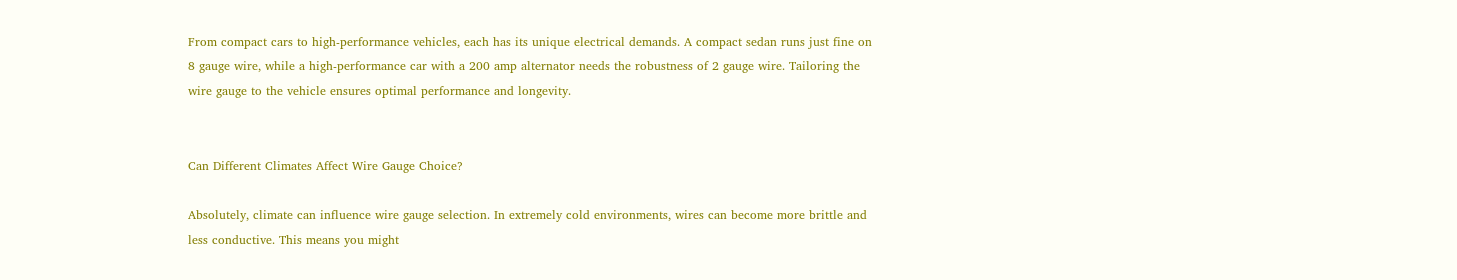From compact cars to high-performance vehicles, each has its unique electrical demands. A compact sedan runs just fine on 8 gauge wire, while a high-performance car with a 200 amp alternator needs the robustness of 2 gauge wire. Tailoring the wire gauge to the vehicle ensures optimal performance and longevity.


Can Different Climates Affect Wire Gauge Choice?

Absolutely, climate can influence wire gauge selection. In extremely cold environments, wires can become more brittle and less conductive. This means you might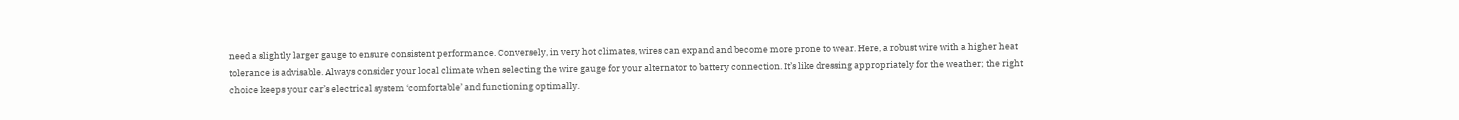need a slightly larger gauge to ensure consistent performance. Conversely, in very hot climates, wires can expand and become more prone to wear. Here, a robust wire with a higher heat tolerance is advisable. Always consider your local climate when selecting the wire gauge for your alternator to battery connection. It’s like dressing appropriately for the weather; the right choice keeps your car’s electrical system ‘comfortable’ and functioning optimally.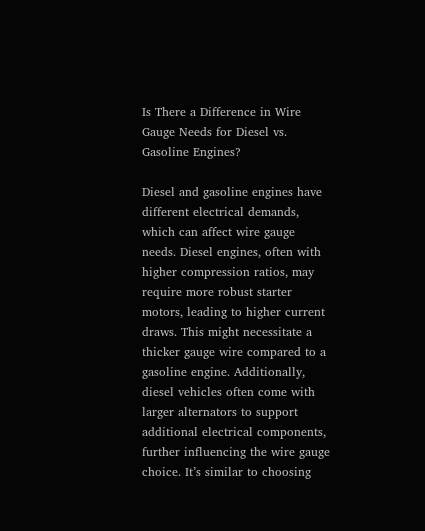Is There a Difference in Wire Gauge Needs for Diesel vs. Gasoline Engines?

Diesel and gasoline engines have different electrical demands, which can affect wire gauge needs. Diesel engines, often with higher compression ratios, may require more robust starter motors, leading to higher current draws. This might necessitate a thicker gauge wire compared to a gasoline engine. Additionally, diesel vehicles often come with larger alternators to support additional electrical components, further influencing the wire gauge choice. It’s similar to choosing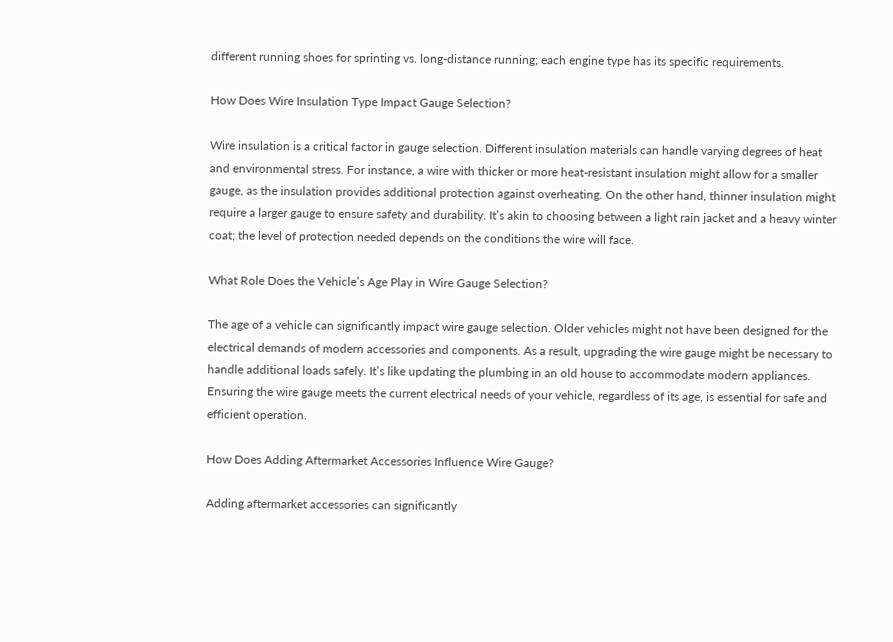different running shoes for sprinting vs. long-distance running; each engine type has its specific requirements.

How Does Wire Insulation Type Impact Gauge Selection?

Wire insulation is a critical factor in gauge selection. Different insulation materials can handle varying degrees of heat and environmental stress. For instance, a wire with thicker or more heat-resistant insulation might allow for a smaller gauge, as the insulation provides additional protection against overheating. On the other hand, thinner insulation might require a larger gauge to ensure safety and durability. It’s akin to choosing between a light rain jacket and a heavy winter coat; the level of protection needed depends on the conditions the wire will face.

What Role Does the Vehicle’s Age Play in Wire Gauge Selection?

The age of a vehicle can significantly impact wire gauge selection. Older vehicles might not have been designed for the electrical demands of modern accessories and components. As a result, upgrading the wire gauge might be necessary to handle additional loads safely. It’s like updating the plumbing in an old house to accommodate modern appliances. Ensuring the wire gauge meets the current electrical needs of your vehicle, regardless of its age, is essential for safe and efficient operation.

How Does Adding Aftermarket Accessories Influence Wire Gauge?

Adding aftermarket accessories can significantly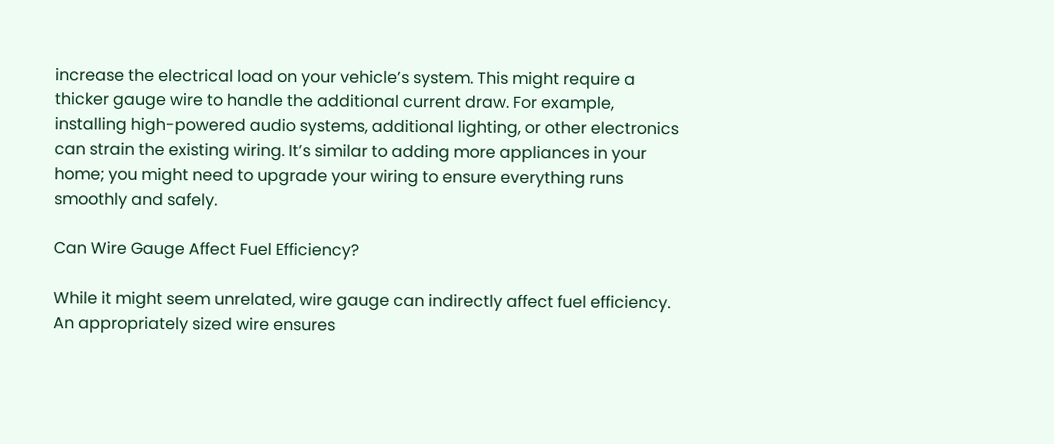increase the electrical load on your vehicle’s system. This might require a thicker gauge wire to handle the additional current draw. For example, installing high-powered audio systems, additional lighting, or other electronics can strain the existing wiring. It’s similar to adding more appliances in your home; you might need to upgrade your wiring to ensure everything runs smoothly and safely.

Can Wire Gauge Affect Fuel Efficiency?

While it might seem unrelated, wire gauge can indirectly affect fuel efficiency. An appropriately sized wire ensures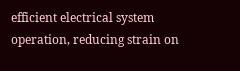efficient electrical system operation, reducing strain on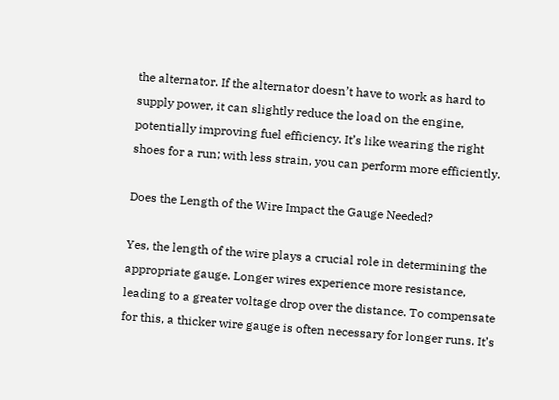the alternator. If the alternator doesn’t have to work as hard to supply power, it can slightly reduce the load on the engine, potentially improving fuel efficiency. It’s like wearing the right shoes for a run; with less strain, you can perform more efficiently.

Does the Length of the Wire Impact the Gauge Needed?

Yes, the length of the wire plays a crucial role in determining the appropriate gauge. Longer wires experience more resistance, leading to a greater voltage drop over the distance. To compensate for this, a thicker wire gauge is often necessary for longer runs. It’s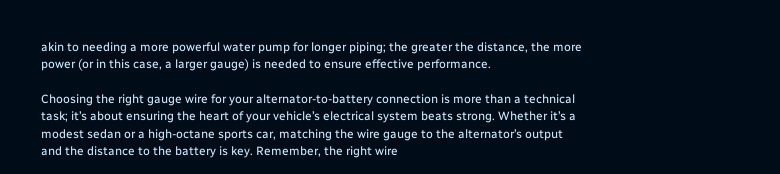akin to needing a more powerful water pump for longer piping; the greater the distance, the more power (or in this case, a larger gauge) is needed to ensure effective performance.

Choosing the right gauge wire for your alternator-to-battery connection is more than a technical task; it’s about ensuring the heart of your vehicle’s electrical system beats strong. Whether it’s a modest sedan or a high-octane sports car, matching the wire gauge to the alternator’s output and the distance to the battery is key. Remember, the right wire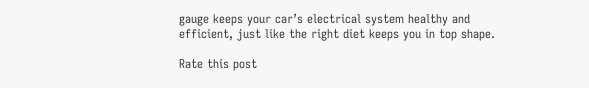gauge keeps your car’s electrical system healthy and efficient, just like the right diet keeps you in top shape.

Rate this post